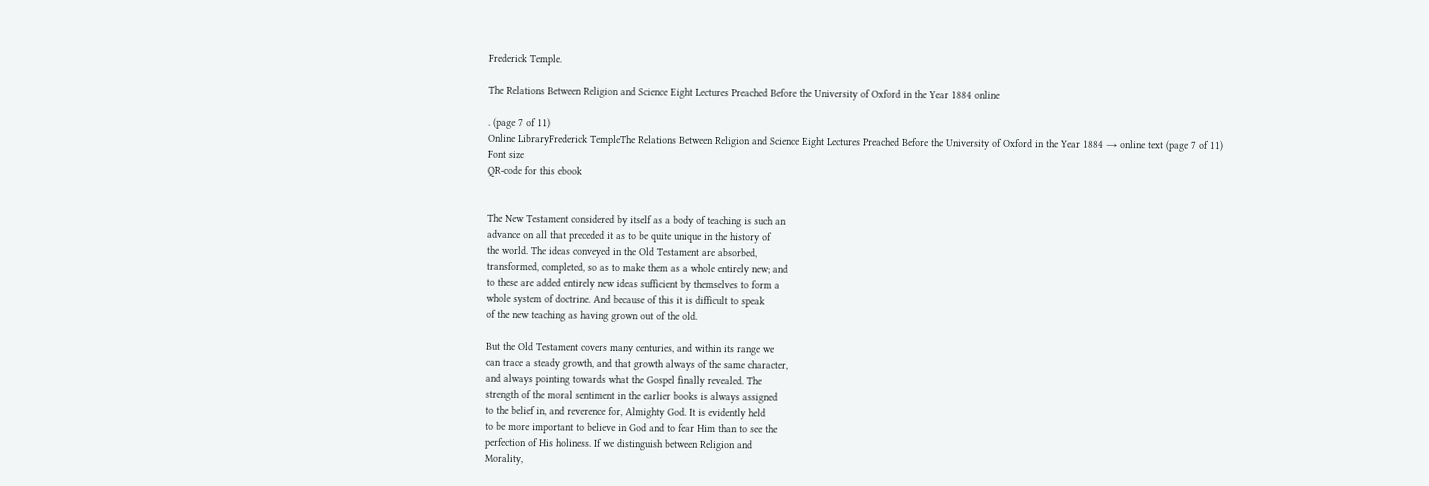Frederick Temple.

The Relations Between Religion and Science Eight Lectures Preached Before the University of Oxford in the Year 1884 online

. (page 7 of 11)
Online LibraryFrederick TempleThe Relations Between Religion and Science Eight Lectures Preached Before the University of Oxford in the Year 1884 → online text (page 7 of 11)
Font size
QR-code for this ebook


The New Testament considered by itself as a body of teaching is such an
advance on all that preceded it as to be quite unique in the history of
the world. The ideas conveyed in the Old Testament are absorbed,
transformed, completed, so as to make them as a whole entirely new; and
to these are added entirely new ideas sufficient by themselves to form a
whole system of doctrine. And because of this it is difficult to speak
of the new teaching as having grown out of the old.

But the Old Testament covers many centuries, and within its range we
can trace a steady growth, and that growth always of the same character,
and always pointing towards what the Gospel finally revealed. The
strength of the moral sentiment in the earlier books is always assigned
to the belief in, and reverence for, Almighty God. It is evidently held
to be more important to believe in God and to fear Him than to see the
perfection of His holiness. If we distinguish between Religion and
Morality,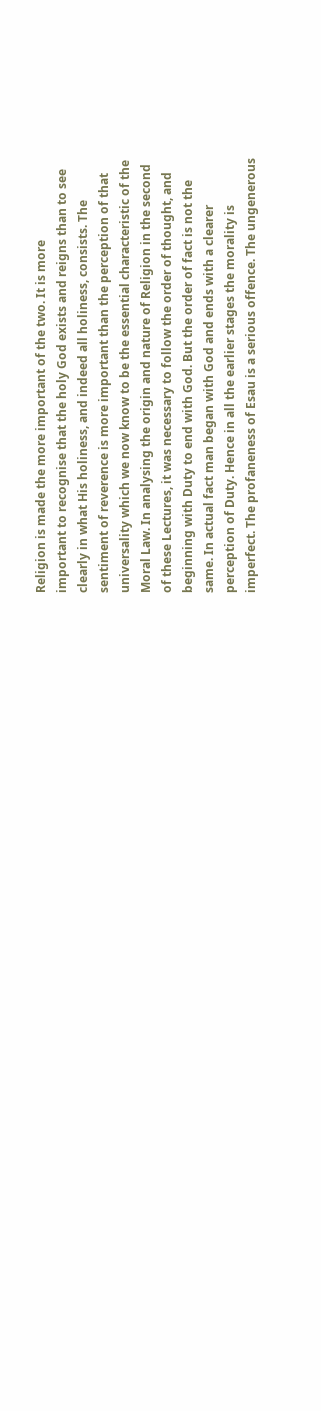Religion is made the more important of the two. It is more
important to recognise that the holy God exists and reigns than to see
clearly in what His holiness, and indeed all holiness, consists. The
sentiment of reverence is more important than the perception of that
universality which we now know to be the essential characteristic of the
Moral Law. In analysing the origin and nature of Religion in the second
of these Lectures, it was necessary to follow the order of thought, and
beginning with Duty to end with God. But the order of fact is not the
same. In actual fact man began with God and ends with a clearer
perception of Duty. Hence in all the earlier stages the morality is
imperfect. The profaneness of Esau is a serious offence. The ungenerous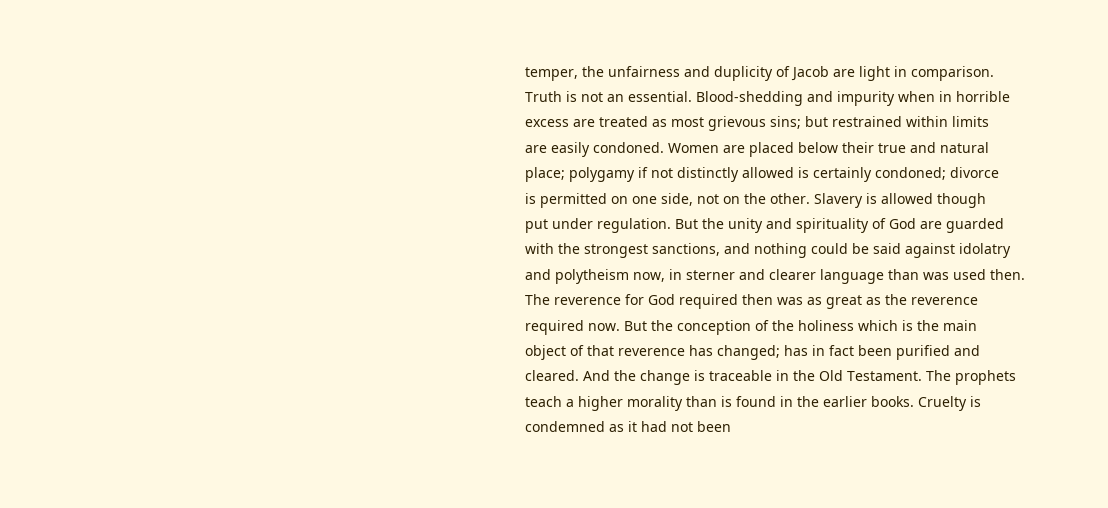temper, the unfairness and duplicity of Jacob are light in comparison.
Truth is not an essential. Blood-shedding and impurity when in horrible
excess are treated as most grievous sins; but restrained within limits
are easily condoned. Women are placed below their true and natural
place; polygamy if not distinctly allowed is certainly condoned; divorce
is permitted on one side, not on the other. Slavery is allowed though
put under regulation. But the unity and spirituality of God are guarded
with the strongest sanctions, and nothing could be said against idolatry
and polytheism now, in sterner and clearer language than was used then.
The reverence for God required then was as great as the reverence
required now. But the conception of the holiness which is the main
object of that reverence has changed; has in fact been purified and
cleared. And the change is traceable in the Old Testament. The prophets
teach a higher morality than is found in the earlier books. Cruelty is
condemned as it had not been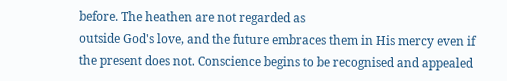before. The heathen are not regarded as
outside God's love, and the future embraces them in His mercy even if
the present does not. Conscience begins to be recognised and appealed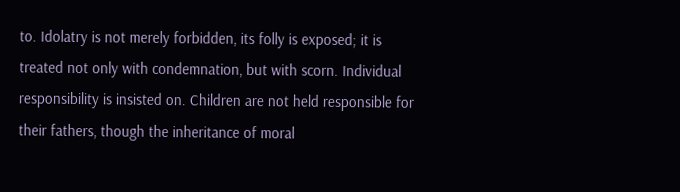to. Idolatry is not merely forbidden, its folly is exposed; it is
treated not only with condemnation, but with scorn. Individual
responsibility is insisted on. Children are not held responsible for
their fathers, though the inheritance of moral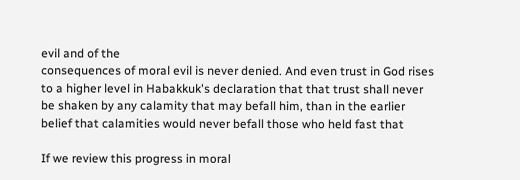evil and of the
consequences of moral evil is never denied. And even trust in God rises
to a higher level in Habakkuk's declaration that that trust shall never
be shaken by any calamity that may befall him, than in the earlier
belief that calamities would never befall those who held fast that

If we review this progress in moral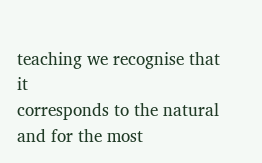teaching we recognise that it
corresponds to the natural and for the most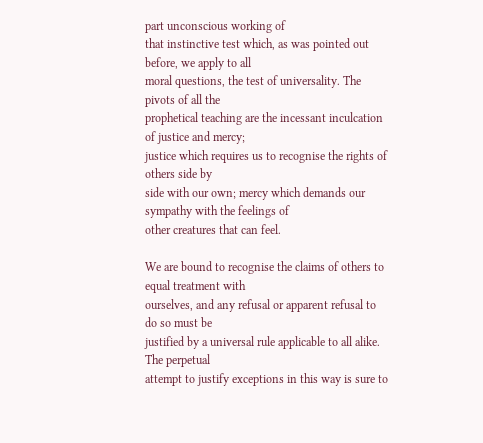part unconscious working of
that instinctive test which, as was pointed out before, we apply to all
moral questions, the test of universality. The pivots of all the
prophetical teaching are the incessant inculcation of justice and mercy;
justice which requires us to recognise the rights of others side by
side with our own; mercy which demands our sympathy with the feelings of
other creatures that can feel.

We are bound to recognise the claims of others to equal treatment with
ourselves, and any refusal or apparent refusal to do so must be
justified by a universal rule applicable to all alike. The perpetual
attempt to justify exceptions in this way is sure to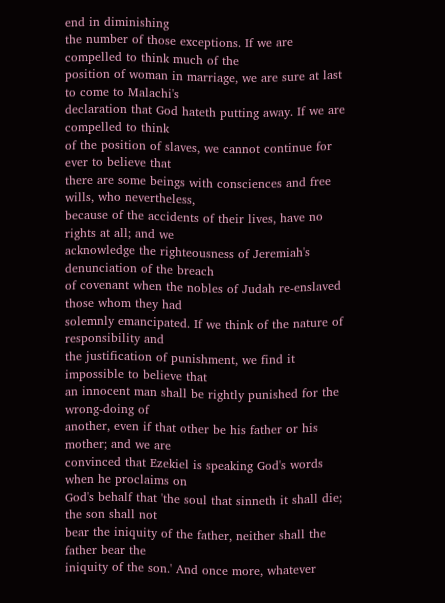end in diminishing
the number of those exceptions. If we are compelled to think much of the
position of woman in marriage, we are sure at last to come to Malachi's
declaration that God hateth putting away. If we are compelled to think
of the position of slaves, we cannot continue for ever to believe that
there are some beings with consciences and free wills, who nevertheless,
because of the accidents of their lives, have no rights at all; and we
acknowledge the righteousness of Jeremiah's denunciation of the breach
of covenant when the nobles of Judah re-enslaved those whom they had
solemnly emancipated. If we think of the nature of responsibility and
the justification of punishment, we find it impossible to believe that
an innocent man shall be rightly punished for the wrong-doing of
another, even if that other be his father or his mother; and we are
convinced that Ezekiel is speaking God's words when he proclaims on
God's behalf that 'the soul that sinneth it shall die; the son shall not
bear the iniquity of the father, neither shall the father bear the
iniquity of the son.' And once more, whatever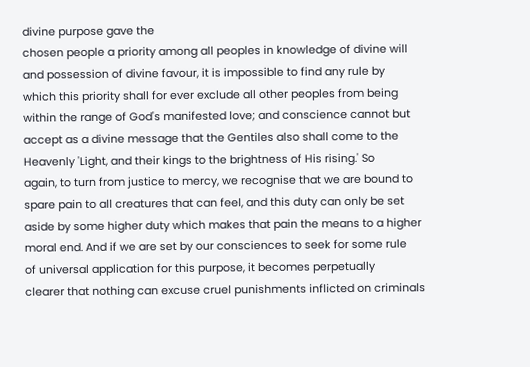divine purpose gave the
chosen people a priority among all peoples in knowledge of divine will
and possession of divine favour, it is impossible to find any rule by
which this priority shall for ever exclude all other peoples from being
within the range of God's manifested love; and conscience cannot but
accept as a divine message that the Gentiles also shall come to the
Heavenly 'Light, and their kings to the brightness of His rising.' So
again, to turn from justice to mercy, we recognise that we are bound to
spare pain to all creatures that can feel, and this duty can only be set
aside by some higher duty which makes that pain the means to a higher
moral end. And if we are set by our consciences to seek for some rule
of universal application for this purpose, it becomes perpetually
clearer that nothing can excuse cruel punishments inflicted on criminals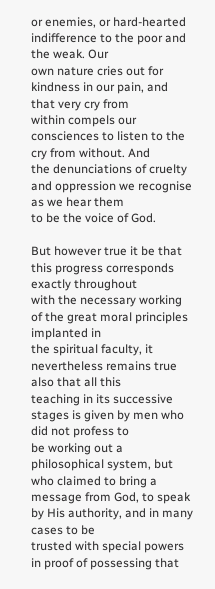or enemies, or hard-hearted indifference to the poor and the weak. Our
own nature cries out for kindness in our pain, and that very cry from
within compels our consciences to listen to the cry from without. And
the denunciations of cruelty and oppression we recognise as we hear them
to be the voice of God.

But however true it be that this progress corresponds exactly throughout
with the necessary working of the great moral principles implanted in
the spiritual faculty, it nevertheless remains true also that all this
teaching in its successive stages is given by men who did not profess to
be working out a philosophical system, but who claimed to bring a
message from God, to speak by His authority, and in many cases to be
trusted with special powers in proof of possessing that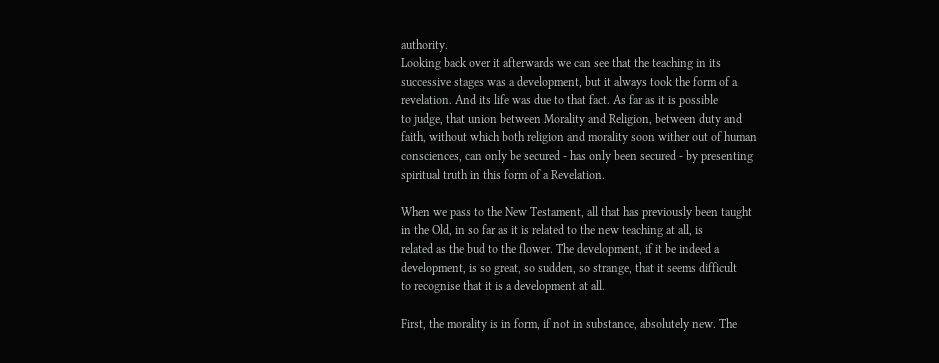authority.
Looking back over it afterwards we can see that the teaching in its
successive stages was a development, but it always took the form of a
revelation. And its life was due to that fact. As far as it is possible
to judge, that union between Morality and Religion, between duty and
faith, without which both religion and morality soon wither out of human
consciences, can only be secured - has only been secured - by presenting
spiritual truth in this form of a Revelation.

When we pass to the New Testament, all that has previously been taught
in the Old, in so far as it is related to the new teaching at all, is
related as the bud to the flower. The development, if it be indeed a
development, is so great, so sudden, so strange, that it seems difficult
to recognise that it is a development at all.

First, the morality is in form, if not in substance, absolutely new. The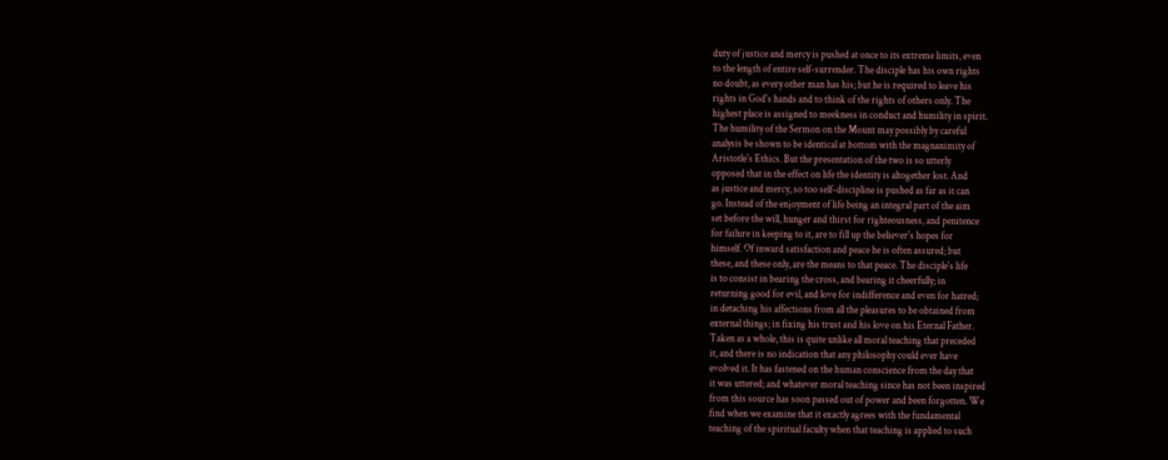duty of justice and mercy is pushed at once to its extreme limits, even
to the length of entire self-surrender. The disciple has his own rights
no doubt, as every other man has his; but he is required to leave his
rights in God's hands and to think of the rights of others only. The
highest place is assigned to meekness in conduct and humility in spirit.
The humility of the Sermon on the Mount may possibly by careful
analysis be shown to be identical at bottom with the magnanimity of
Aristotle's Ethics. But the presentation of the two is so utterly
opposed that in the effect on life the identity is altogether lost. And
as justice and mercy, so too self-discipline is pushed as far as it can
go. Instead of the enjoyment of life being an integral part of the aim
set before the will, hunger and thirst for righteousness, and penitence
for failure in keeping to it, are to fill up the believer's hopes for
himself. Of inward satisfaction and peace he is often assured; but
these, and these only, are the means to that peace. The disciple's life
is to consist in bearing the cross, and bearing it cheerfully; in
returning good for evil, and love for indifference and even for hatred;
in detaching his affections from all the pleasures to be obtained from
external things; in fixing his trust and his love on his Eternal Father.
Taken as a whole, this is quite unlike all moral teaching that preceded
it, and there is no indication that any philosophy could ever have
evolved it. It has fastened on the human conscience from the day that
it was uttered; and whatever moral teaching since has not been inspired
from this source has soon passed out of power and been forgotten. We
find when we examine that it exactly agrees with the fundamental
teaching of the spiritual faculty when that teaching is applied to such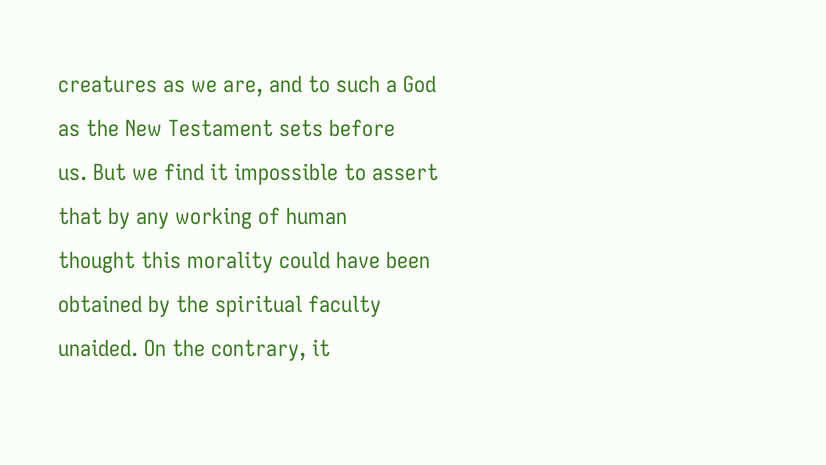creatures as we are, and to such a God as the New Testament sets before
us. But we find it impossible to assert that by any working of human
thought this morality could have been obtained by the spiritual faculty
unaided. On the contrary, it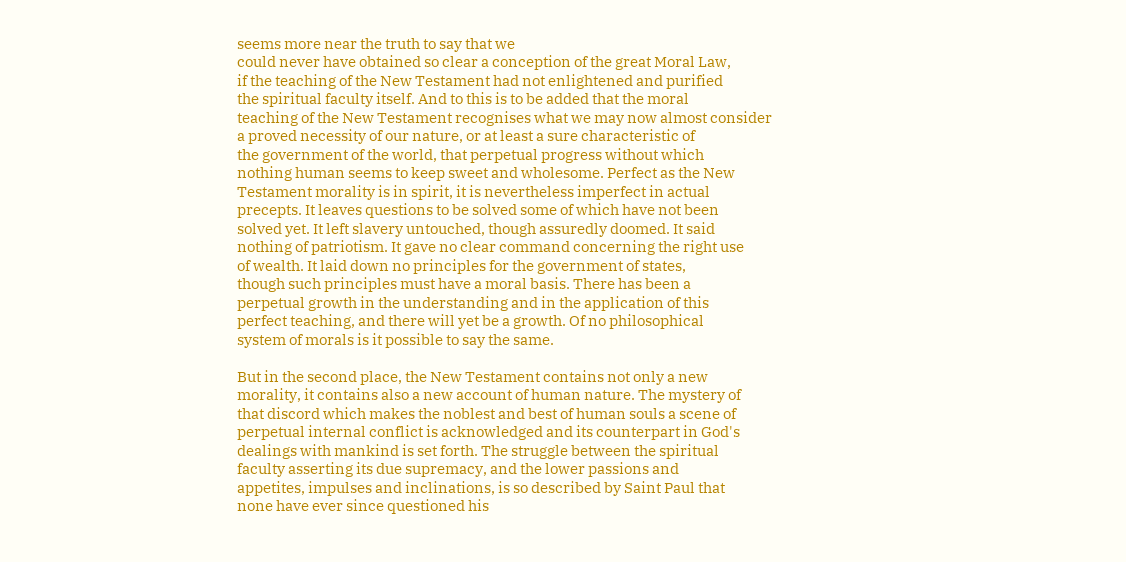seems more near the truth to say that we
could never have obtained so clear a conception of the great Moral Law,
if the teaching of the New Testament had not enlightened and purified
the spiritual faculty itself. And to this is to be added that the moral
teaching of the New Testament recognises what we may now almost consider
a proved necessity of our nature, or at least a sure characteristic of
the government of the world, that perpetual progress without which
nothing human seems to keep sweet and wholesome. Perfect as the New
Testament morality is in spirit, it is nevertheless imperfect in actual
precepts. It leaves questions to be solved some of which have not been
solved yet. It left slavery untouched, though assuredly doomed. It said
nothing of patriotism. It gave no clear command concerning the right use
of wealth. It laid down no principles for the government of states,
though such principles must have a moral basis. There has been a
perpetual growth in the understanding and in the application of this
perfect teaching, and there will yet be a growth. Of no philosophical
system of morals is it possible to say the same.

But in the second place, the New Testament contains not only a new
morality, it contains also a new account of human nature. The mystery of
that discord which makes the noblest and best of human souls a scene of
perpetual internal conflict is acknowledged and its counterpart in God's
dealings with mankind is set forth. The struggle between the spiritual
faculty asserting its due supremacy, and the lower passions and
appetites, impulses and inclinations, is so described by Saint Paul that
none have ever since questioned his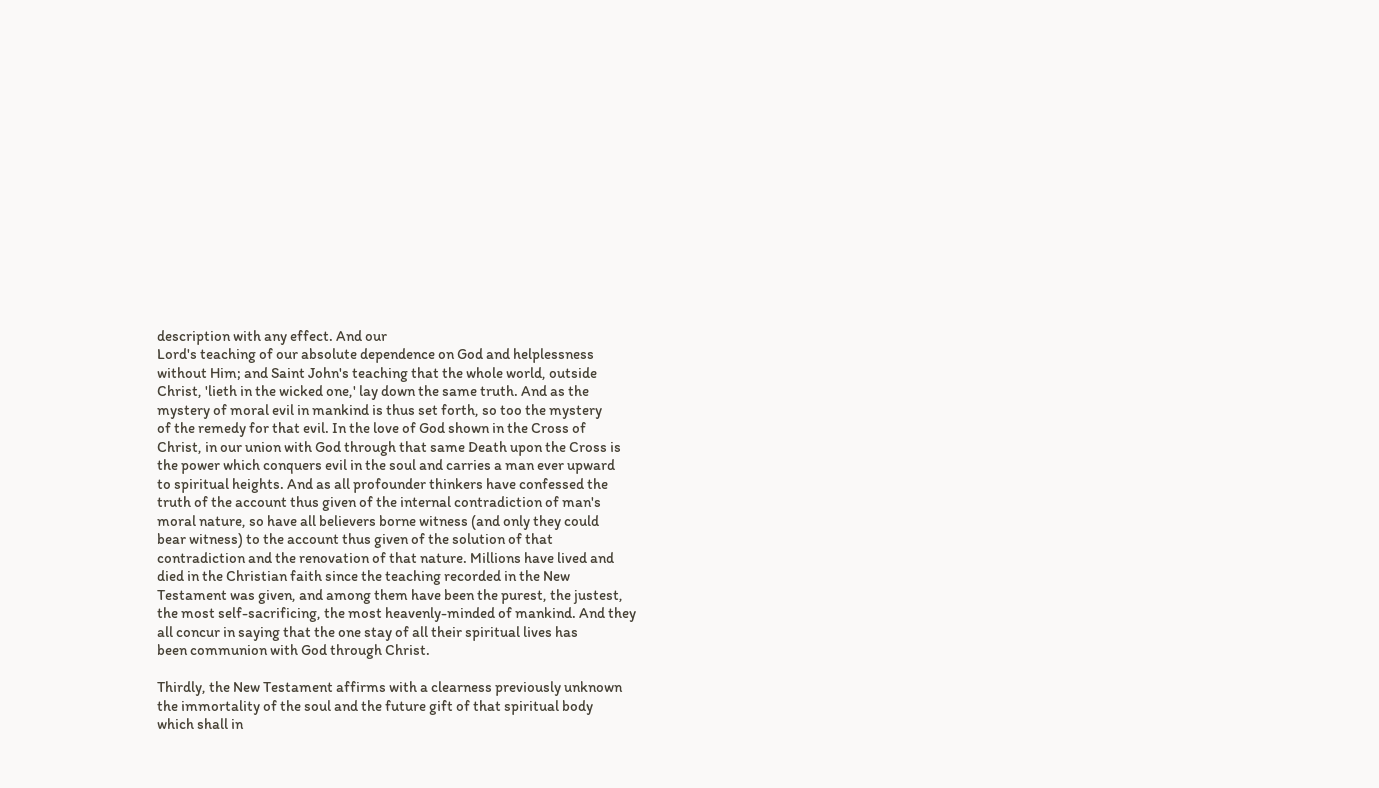description with any effect. And our
Lord's teaching of our absolute dependence on God and helplessness
without Him; and Saint John's teaching that the whole world, outside
Christ, 'lieth in the wicked one,' lay down the same truth. And as the
mystery of moral evil in mankind is thus set forth, so too the mystery
of the remedy for that evil. In the love of God shown in the Cross of
Christ, in our union with God through that same Death upon the Cross is
the power which conquers evil in the soul and carries a man ever upward
to spiritual heights. And as all profounder thinkers have confessed the
truth of the account thus given of the internal contradiction of man's
moral nature, so have all believers borne witness (and only they could
bear witness) to the account thus given of the solution of that
contradiction and the renovation of that nature. Millions have lived and
died in the Christian faith since the teaching recorded in the New
Testament was given, and among them have been the purest, the justest,
the most self-sacrificing, the most heavenly-minded of mankind. And they
all concur in saying that the one stay of all their spiritual lives has
been communion with God through Christ.

Thirdly, the New Testament affirms with a clearness previously unknown
the immortality of the soul and the future gift of that spiritual body
which shall in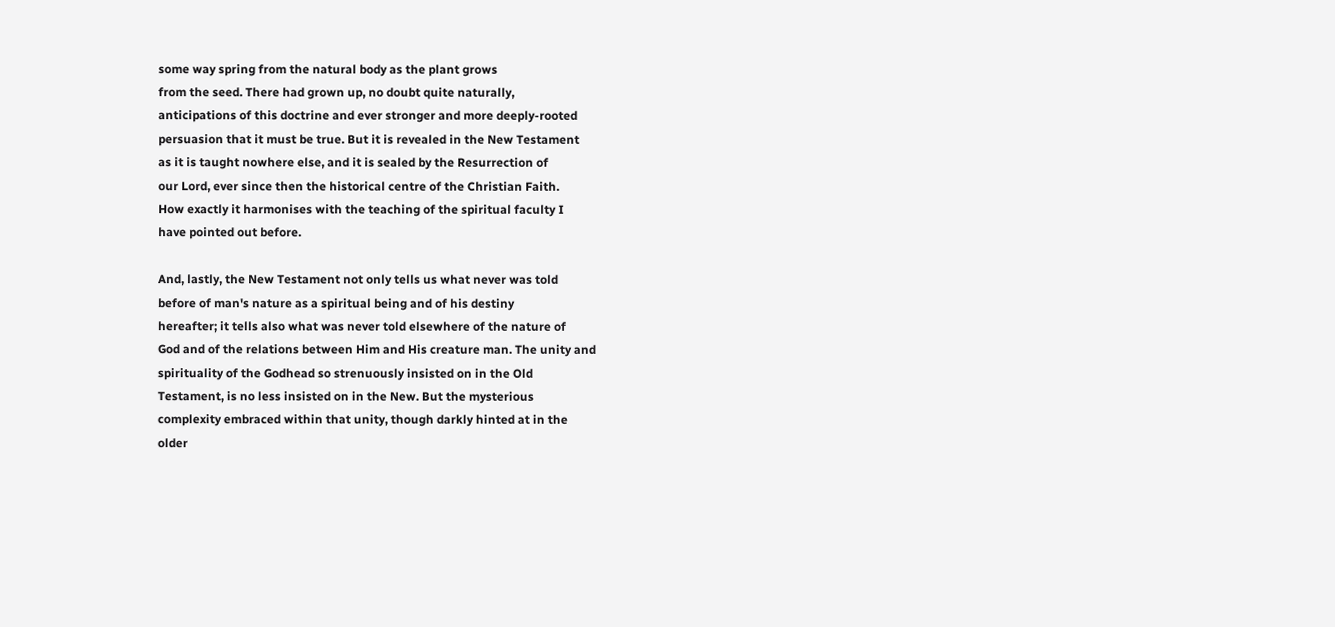some way spring from the natural body as the plant grows
from the seed. There had grown up, no doubt quite naturally,
anticipations of this doctrine and ever stronger and more deeply-rooted
persuasion that it must be true. But it is revealed in the New Testament
as it is taught nowhere else, and it is sealed by the Resurrection of
our Lord, ever since then the historical centre of the Christian Faith.
How exactly it harmonises with the teaching of the spiritual faculty I
have pointed out before.

And, lastly, the New Testament not only tells us what never was told
before of man's nature as a spiritual being and of his destiny
hereafter; it tells also what was never told elsewhere of the nature of
God and of the relations between Him and His creature man. The unity and
spirituality of the Godhead so strenuously insisted on in the Old
Testament, is no less insisted on in the New. But the mysterious
complexity embraced within that unity, though darkly hinted at in the
older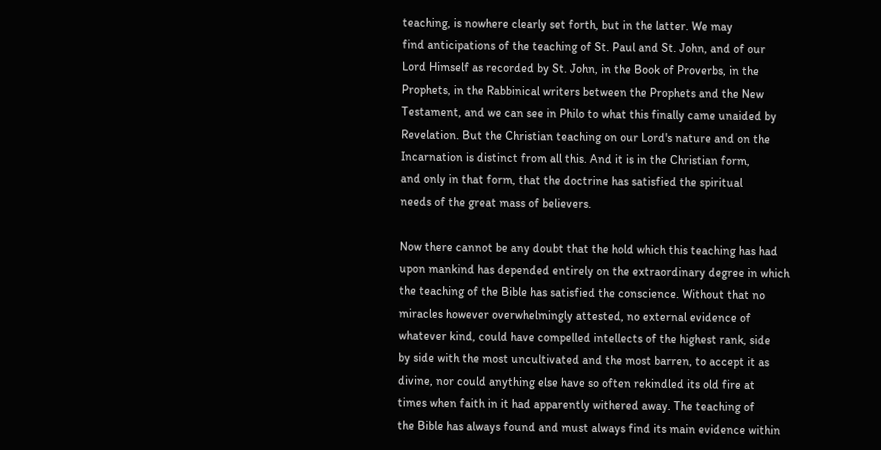teaching, is nowhere clearly set forth, but in the latter. We may
find anticipations of the teaching of St. Paul and St. John, and of our
Lord Himself as recorded by St. John, in the Book of Proverbs, in the
Prophets, in the Rabbinical writers between the Prophets and the New
Testament, and we can see in Philo to what this finally came unaided by
Revelation. But the Christian teaching on our Lord's nature and on the
Incarnation is distinct from all this. And it is in the Christian form,
and only in that form, that the doctrine has satisfied the spiritual
needs of the great mass of believers.

Now there cannot be any doubt that the hold which this teaching has had
upon mankind has depended entirely on the extraordinary degree in which
the teaching of the Bible has satisfied the conscience. Without that no
miracles however overwhelmingly attested, no external evidence of
whatever kind, could have compelled intellects of the highest rank, side
by side with the most uncultivated and the most barren, to accept it as
divine, nor could anything else have so often rekindled its old fire at
times when faith in it had apparently withered away. The teaching of
the Bible has always found and must always find its main evidence within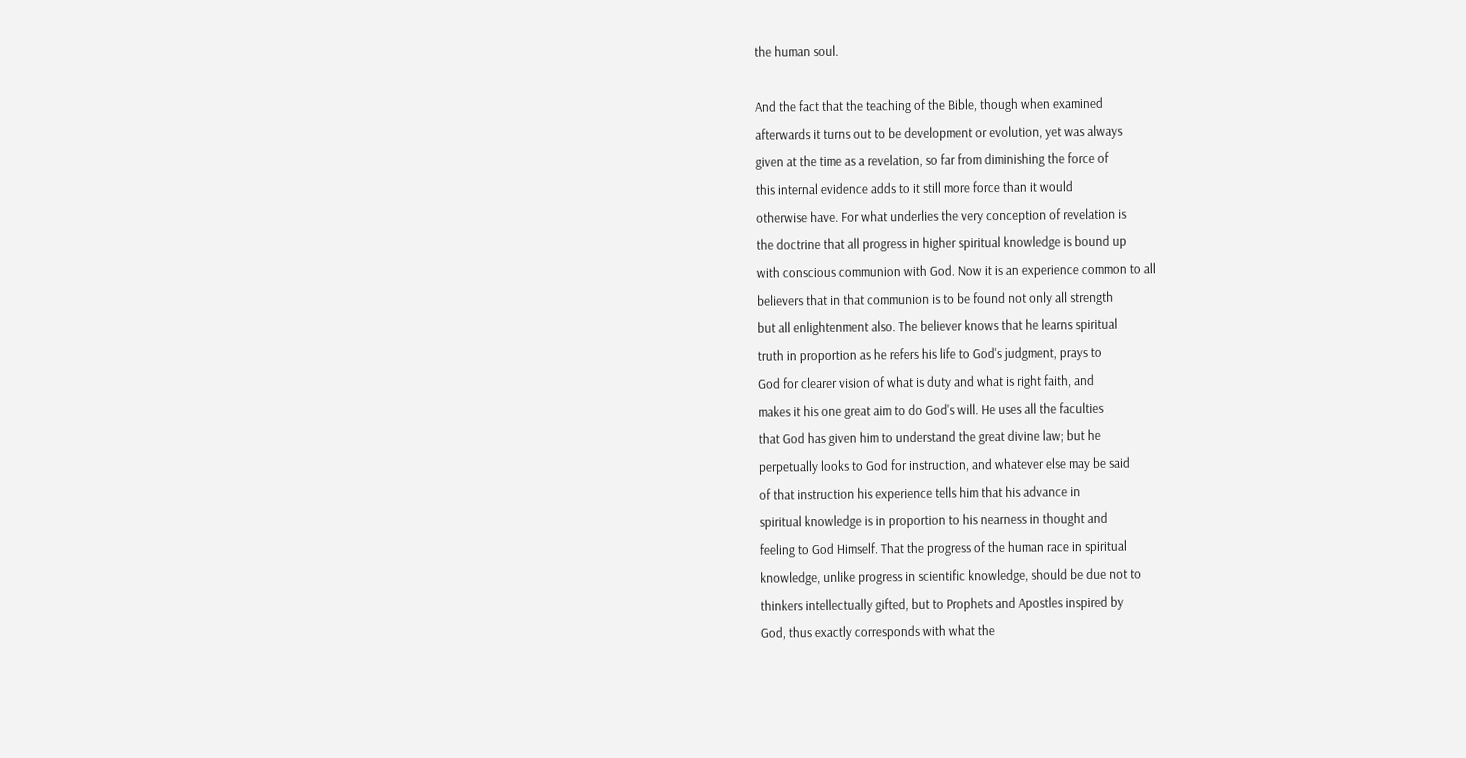the human soul.

And the fact that the teaching of the Bible, though when examined
afterwards it turns out to be development or evolution, yet was always
given at the time as a revelation, so far from diminishing the force of
this internal evidence adds to it still more force than it would
otherwise have. For what underlies the very conception of revelation is
the doctrine that all progress in higher spiritual knowledge is bound up
with conscious communion with God. Now it is an experience common to all
believers that in that communion is to be found not only all strength
but all enlightenment also. The believer knows that he learns spiritual
truth in proportion as he refers his life to God's judgment, prays to
God for clearer vision of what is duty and what is right faith, and
makes it his one great aim to do God's will. He uses all the faculties
that God has given him to understand the great divine law; but he
perpetually looks to God for instruction, and whatever else may be said
of that instruction his experience tells him that his advance in
spiritual knowledge is in proportion to his nearness in thought and
feeling to God Himself. That the progress of the human race in spiritual
knowledge, unlike progress in scientific knowledge, should be due not to
thinkers intellectually gifted, but to Prophets and Apostles inspired by
God, thus exactly corresponds with what the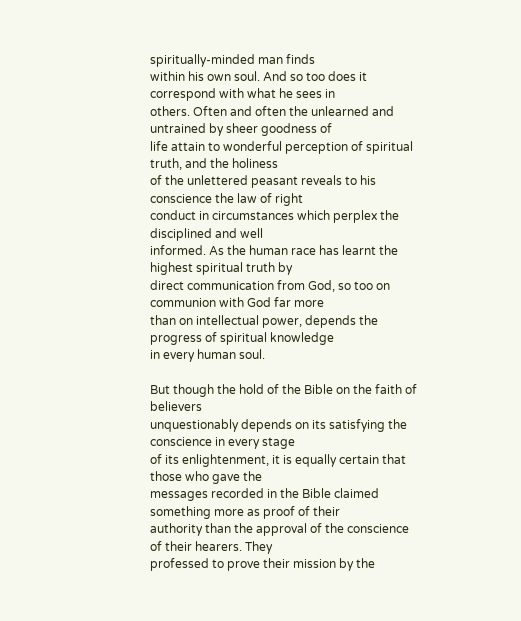spiritually-minded man finds
within his own soul. And so too does it correspond with what he sees in
others. Often and often the unlearned and untrained by sheer goodness of
life attain to wonderful perception of spiritual truth, and the holiness
of the unlettered peasant reveals to his conscience the law of right
conduct in circumstances which perplex the disciplined and well
informed. As the human race has learnt the highest spiritual truth by
direct communication from God, so too on communion with God far more
than on intellectual power, depends the progress of spiritual knowledge
in every human soul.

But though the hold of the Bible on the faith of believers
unquestionably depends on its satisfying the conscience in every stage
of its enlightenment, it is equally certain that those who gave the
messages recorded in the Bible claimed something more as proof of their
authority than the approval of the conscience of their hearers. They
professed to prove their mission by the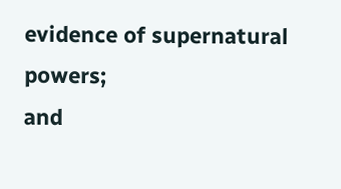evidence of supernatural powers;
and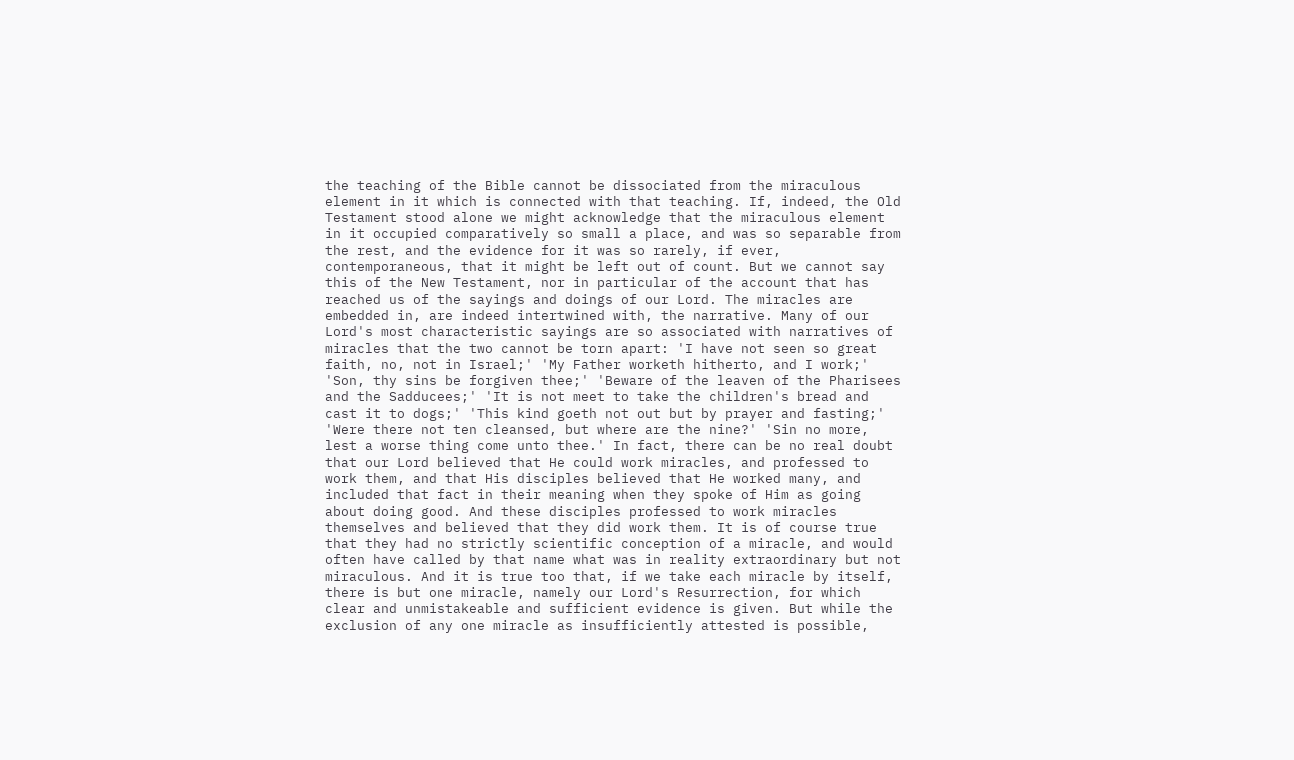the teaching of the Bible cannot be dissociated from the miraculous
element in it which is connected with that teaching. If, indeed, the Old
Testament stood alone we might acknowledge that the miraculous element
in it occupied comparatively so small a place, and was so separable from
the rest, and the evidence for it was so rarely, if ever,
contemporaneous, that it might be left out of count. But we cannot say
this of the New Testament, nor in particular of the account that has
reached us of the sayings and doings of our Lord. The miracles are
embedded in, are indeed intertwined with, the narrative. Many of our
Lord's most characteristic sayings are so associated with narratives of
miracles that the two cannot be torn apart: 'I have not seen so great
faith, no, not in Israel;' 'My Father worketh hitherto, and I work;'
'Son, thy sins be forgiven thee;' 'Beware of the leaven of the Pharisees
and the Sadducees;' 'It is not meet to take the children's bread and
cast it to dogs;' 'This kind goeth not out but by prayer and fasting;'
'Were there not ten cleansed, but where are the nine?' 'Sin no more,
lest a worse thing come unto thee.' In fact, there can be no real doubt
that our Lord believed that He could work miracles, and professed to
work them, and that His disciples believed that He worked many, and
included that fact in their meaning when they spoke of Him as going
about doing good. And these disciples professed to work miracles
themselves and believed that they did work them. It is of course true
that they had no strictly scientific conception of a miracle, and would
often have called by that name what was in reality extraordinary but not
miraculous. And it is true too that, if we take each miracle by itself,
there is but one miracle, namely our Lord's Resurrection, for which
clear and unmistakeable and sufficient evidence is given. But while the
exclusion of any one miracle as insufficiently attested is possible,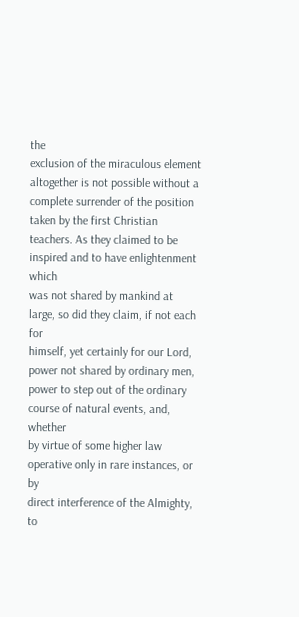the
exclusion of the miraculous element altogether is not possible without a
complete surrender of the position taken by the first Christian
teachers. As they claimed to be inspired and to have enlightenment which
was not shared by mankind at large, so did they claim, if not each for
himself, yet certainly for our Lord, power not shared by ordinary men,
power to step out of the ordinary course of natural events, and, whether
by virtue of some higher law operative only in rare instances, or by
direct interference of the Almighty, to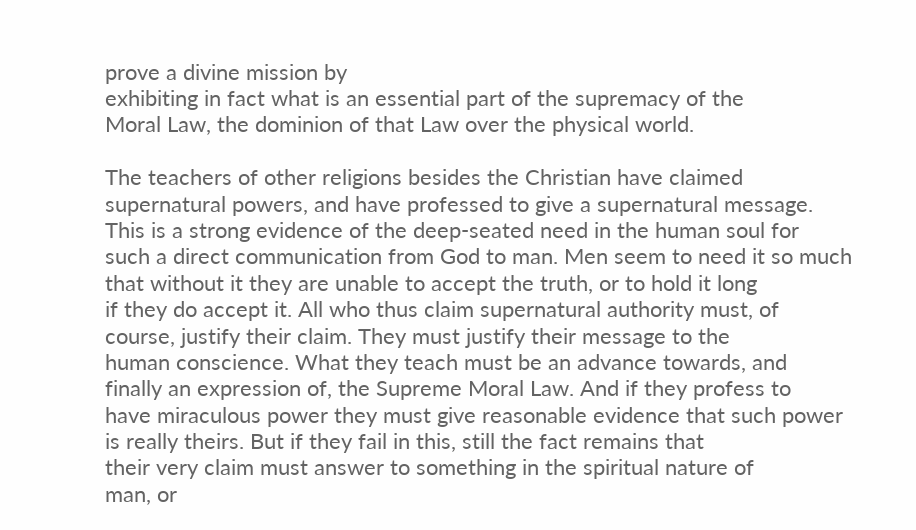prove a divine mission by
exhibiting in fact what is an essential part of the supremacy of the
Moral Law, the dominion of that Law over the physical world.

The teachers of other religions besides the Christian have claimed
supernatural powers, and have professed to give a supernatural message.
This is a strong evidence of the deep-seated need in the human soul for
such a direct communication from God to man. Men seem to need it so much
that without it they are unable to accept the truth, or to hold it long
if they do accept it. All who thus claim supernatural authority must, of
course, justify their claim. They must justify their message to the
human conscience. What they teach must be an advance towards, and
finally an expression of, the Supreme Moral Law. And if they profess to
have miraculous power they must give reasonable evidence that such power
is really theirs. But if they fail in this, still the fact remains that
their very claim must answer to something in the spiritual nature of
man, or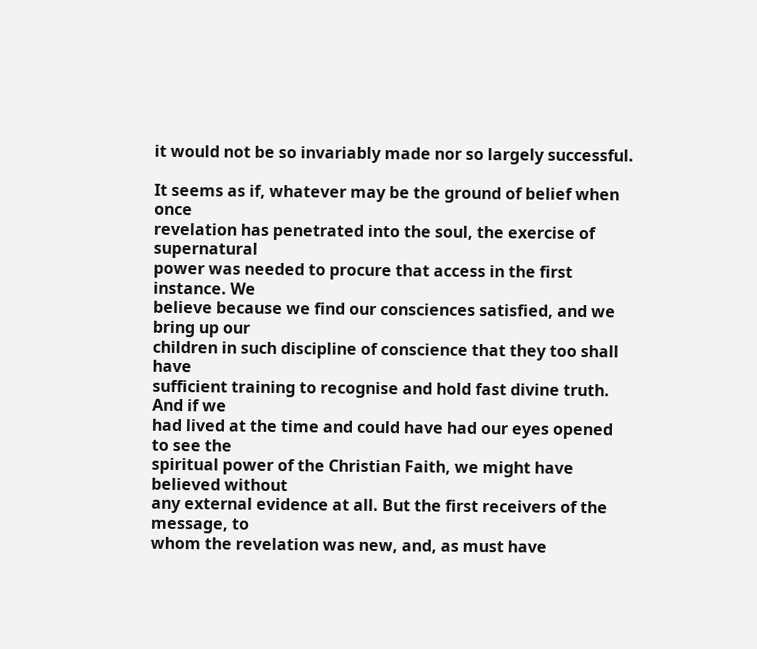it would not be so invariably made nor so largely successful.

It seems as if, whatever may be the ground of belief when once
revelation has penetrated into the soul, the exercise of supernatural
power was needed to procure that access in the first instance. We
believe because we find our consciences satisfied, and we bring up our
children in such discipline of conscience that they too shall have
sufficient training to recognise and hold fast divine truth. And if we
had lived at the time and could have had our eyes opened to see the
spiritual power of the Christian Faith, we might have believed without
any external evidence at all. But the first receivers of the message, to
whom the revelation was new, and, as must have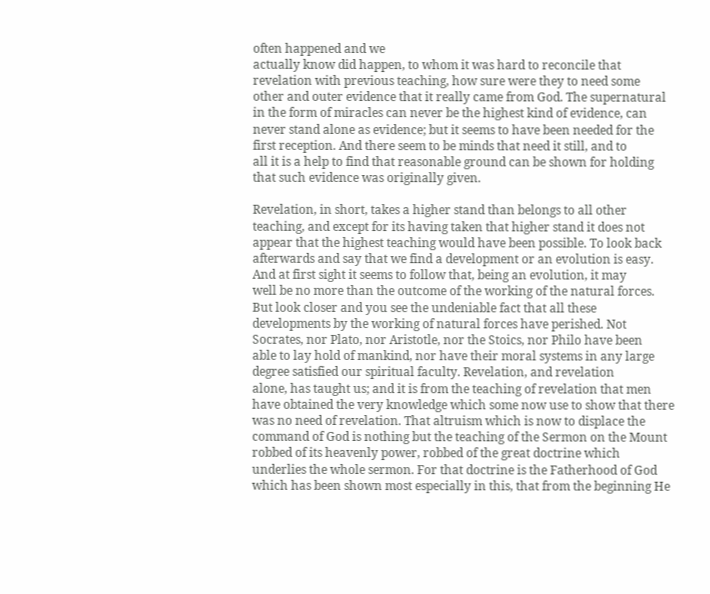often happened and we
actually know did happen, to whom it was hard to reconcile that
revelation with previous teaching, how sure were they to need some
other and outer evidence that it really came from God. The supernatural
in the form of miracles can never be the highest kind of evidence, can
never stand alone as evidence; but it seems to have been needed for the
first reception. And there seem to be minds that need it still, and to
all it is a help to find that reasonable ground can be shown for holding
that such evidence was originally given.

Revelation, in short, takes a higher stand than belongs to all other
teaching, and except for its having taken that higher stand it does not
appear that the highest teaching would have been possible. To look back
afterwards and say that we find a development or an evolution is easy.
And at first sight it seems to follow that, being an evolution, it may
well be no more than the outcome of the working of the natural forces.
But look closer and you see the undeniable fact that all these
developments by the working of natural forces have perished. Not
Socrates, nor Plato, nor Aristotle, nor the Stoics, nor Philo have been
able to lay hold of mankind, nor have their moral systems in any large
degree satisfied our spiritual faculty. Revelation, and revelation
alone, has taught us; and it is from the teaching of revelation that men
have obtained the very knowledge which some now use to show that there
was no need of revelation. That altruism which is now to displace the
command of God is nothing but the teaching of the Sermon on the Mount
robbed of its heavenly power, robbed of the great doctrine which
underlies the whole sermon. For that doctrine is the Fatherhood of God
which has been shown most especially in this, that from the beginning He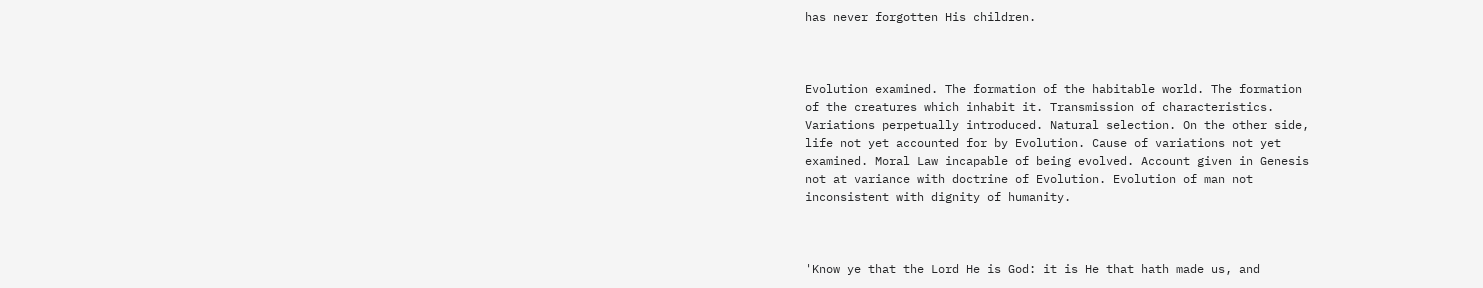has never forgotten His children.



Evolution examined. The formation of the habitable world. The formation
of the creatures which inhabit it. Transmission of characteristics.
Variations perpetually introduced. Natural selection. On the other side,
life not yet accounted for by Evolution. Cause of variations not yet
examined. Moral Law incapable of being evolved. Account given in Genesis
not at variance with doctrine of Evolution. Evolution of man not
inconsistent with dignity of humanity.



'Know ye that the Lord He is God: it is He that hath made us, and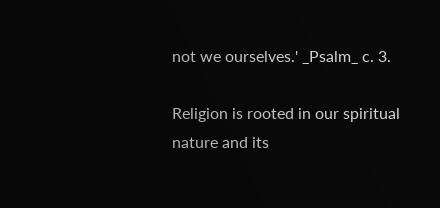not we ourselves.' _Psalm_ c. 3.

Religion is rooted in our spiritual nature and its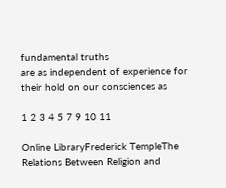fundamental truths
are as independent of experience for their hold on our consciences as

1 2 3 4 5 7 9 10 11

Online LibraryFrederick TempleThe Relations Between Religion and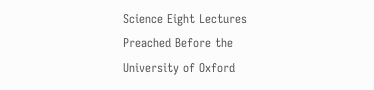Science Eight Lectures Preached Before the University of Oxford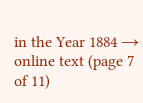in the Year 1884 → online text (page 7 of 11)